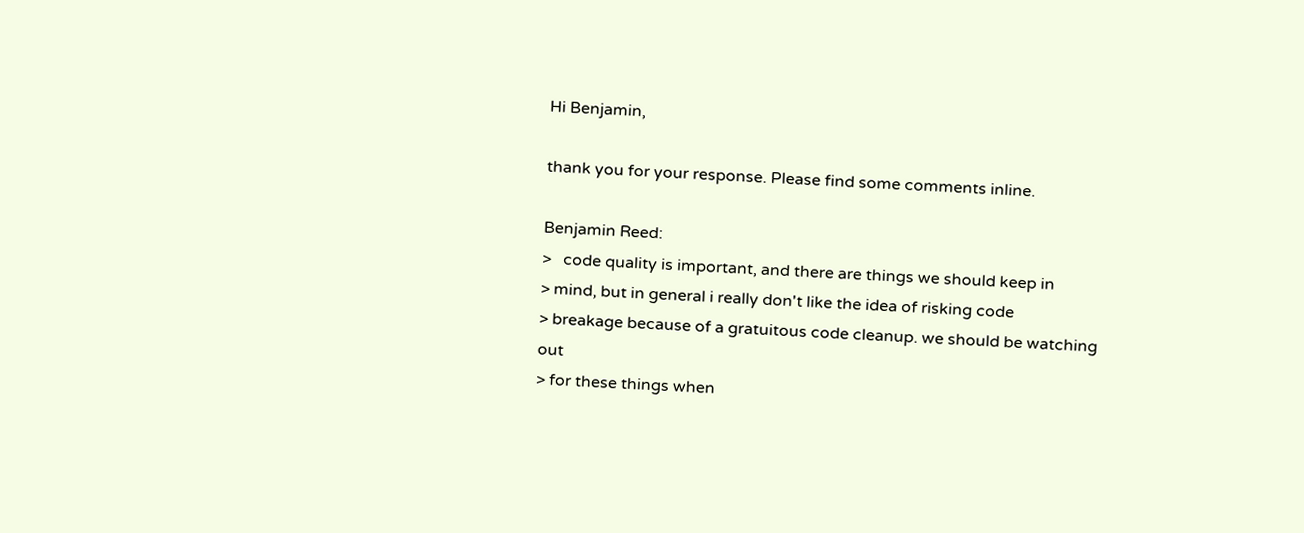Hi Benjamin,

thank you for your response. Please find some comments inline.

Benjamin Reed:
>   code quality is important, and there are things we should keep in
> mind, but in general i really don't like the idea of risking code
> breakage because of a gratuitous code cleanup. we should be watching out
> for these things when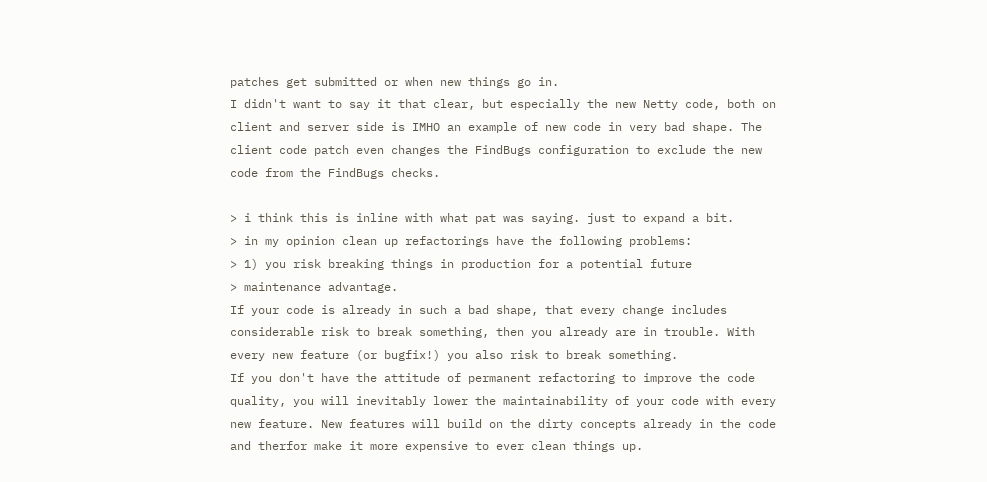patches get submitted or when new things go in.
I didn't want to say it that clear, but especially the new Netty code, both on
client and server side is IMHO an example of new code in very bad shape. The
client code patch even changes the FindBugs configuration to exclude the new
code from the FindBugs checks.

> i think this is inline with what pat was saying. just to expand a bit.
> in my opinion clean up refactorings have the following problems:
> 1) you risk breaking things in production for a potential future
> maintenance advantage.
If your code is already in such a bad shape, that every change includes
considerable risk to break something, then you already are in trouble. With
every new feature (or bugfix!) you also risk to break something.
If you don't have the attitude of permanent refactoring to improve the code
quality, you will inevitably lower the maintainability of your code with every
new feature. New features will build on the dirty concepts already in the code
and therfor make it more expensive to ever clean things up.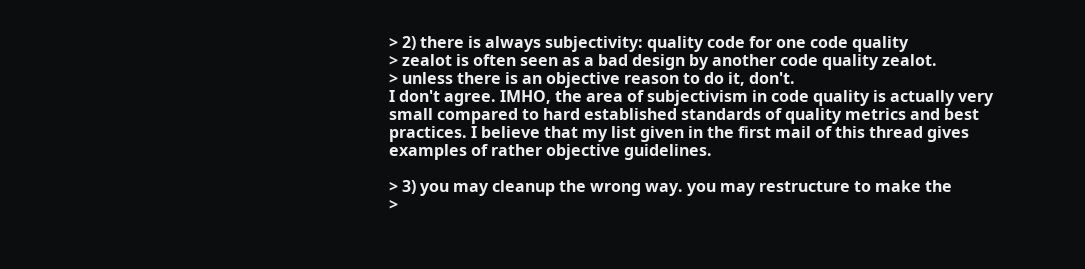> 2) there is always subjectivity: quality code for one code quality
> zealot is often seen as a bad design by another code quality zealot.
> unless there is an objective reason to do it, don't.
I don't agree. IMHO, the area of subjectivism in code quality is actually very
small compared to hard established standards of quality metrics and best
practices. I believe that my list given in the first mail of this thread gives
examples of rather objective guidelines.

> 3) you may cleanup the wrong way. you may restructure to make the
>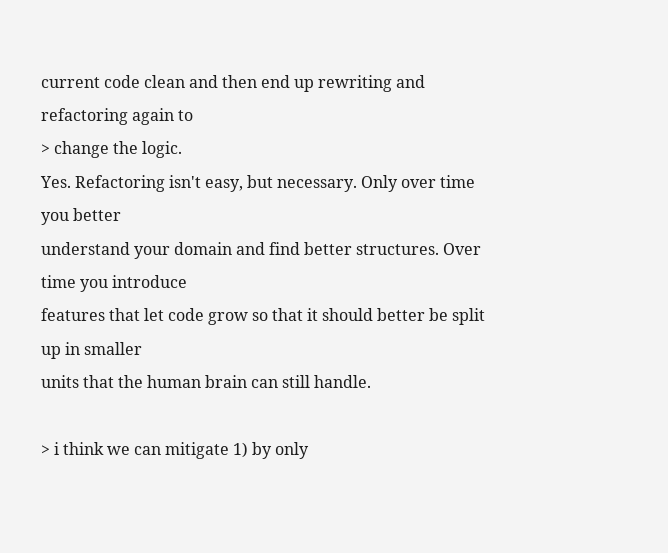current code clean and then end up rewriting and refactoring again to
> change the logic.
Yes. Refactoring isn't easy, but necessary. Only over time you better
understand your domain and find better structures. Over time you introduce
features that let code grow so that it should better be split up in smaller
units that the human brain can still handle.

> i think we can mitigate 1) by only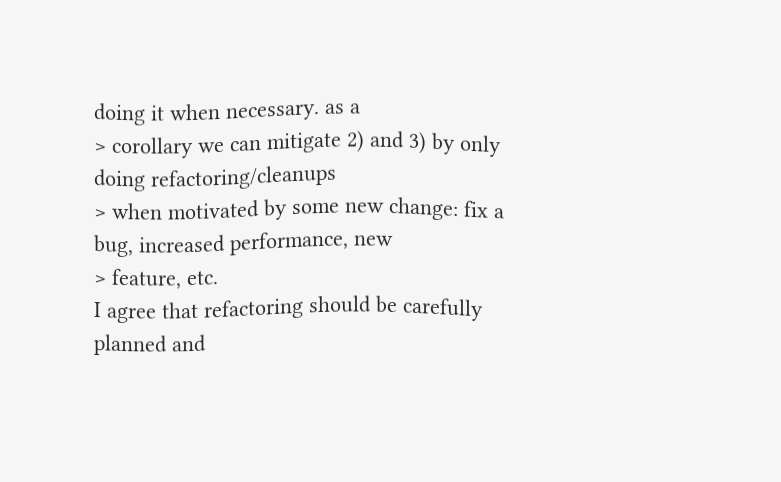doing it when necessary. as a
> corollary we can mitigate 2) and 3) by only doing refactoring/cleanups
> when motivated by some new change: fix a bug, increased performance, new
> feature, etc.
I agree that refactoring should be carefully planned and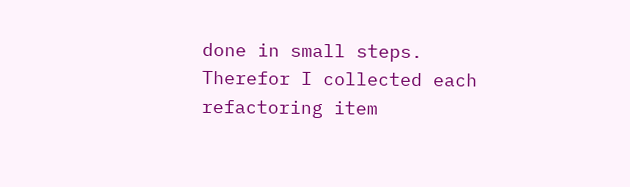done in small steps.
Therefor I collected each refactoring item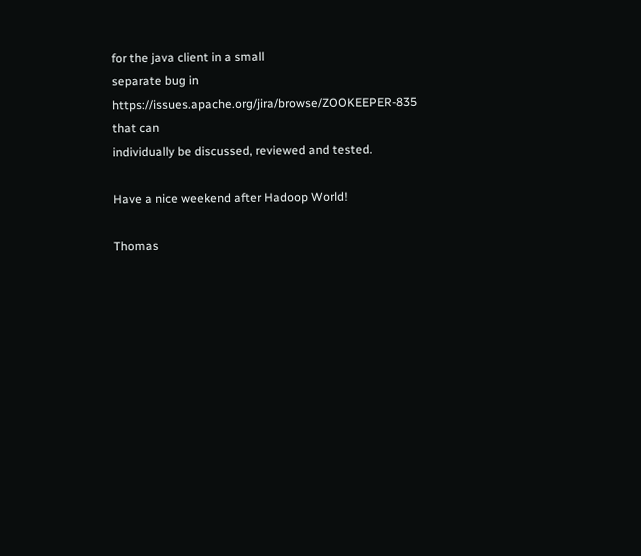for the java client in a small
separate bug in https://issues.apache.org/jira/browse/ZOOKEEPER-835 that can
individually be discussed, reviewed and tested.

Have a nice weekend after Hadoop World!

Thomas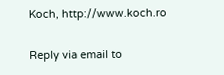Koch, http://www.koch.ro

Reply via email to